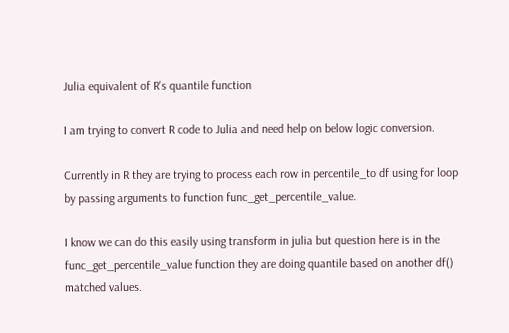Julia equivalent of R's quantile function

I am trying to convert R code to Julia and need help on below logic conversion.

Currently in R they are trying to process each row in percentile_to df using for loop by passing arguments to function func_get_percentile_value.

I know we can do this easily using transform in julia but question here is in the func_get_percentile_value function they are doing quantile based on another df() matched values.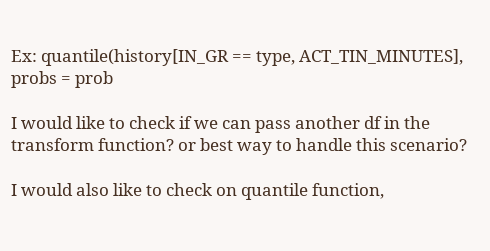Ex: quantile(history[IN_GR == type, ACT_TIN_MINUTES], probs = prob

I would like to check if we can pass another df in the transform function? or best way to handle this scenario?

I would also like to check on quantile function,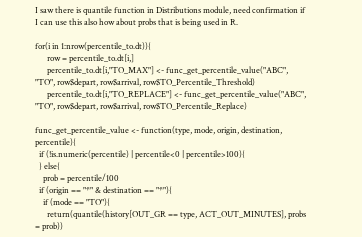I saw there is quantile function in Distributions module, need confirmation if I can use this also how about probs that is being used in R.

for(i in 1:nrow(percentile_to.dt)){
      row = percentile_to.dt[i,]
      percentile_to.dt[i,"TO_MAX"] <- func_get_percentile_value("ABC", "TO", row$depart, row$arrival, row$TO_Percentile_Threshold)
      percentile_to.dt[i,"TO_REPLACE"] <- func_get_percentile_value("ABC", "TO", row$depart, row$arrival, row$TO_Percentile_Replace)

func_get_percentile_value <- function(type, mode, origin, destination, percentile){
  if (!is.numeric(percentile) | percentile<0 | percentile>100){
  } else{
    prob = percentile/100
  if (origin == "*" & destination == "*"){
    if (mode == "TO"){
      return(quantile(history[OUT_GR == type, ACT_OUT_MINUTES], probs = prob))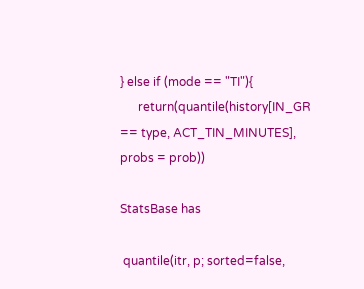} else if (mode == "TI"){
      return(quantile(history[IN_GR == type, ACT_TIN_MINUTES], probs = prob))

StatsBase has

 quantile(itr, p; sorted=false,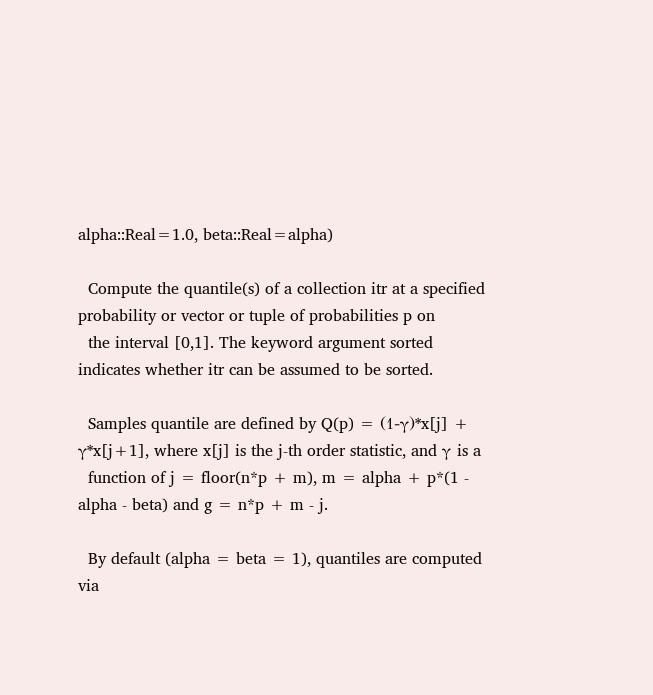alpha::Real=1.0, beta::Real=alpha)

  Compute the quantile(s) of a collection itr at a specified probability or vector or tuple of probabilities p on
  the interval [0,1]. The keyword argument sorted indicates whether itr can be assumed to be sorted.

  Samples quantile are defined by Q(p) = (1-γ)*x[j] + γ*x[j+1], where x[j] is the j-th order statistic, and γ is a
  function of j = floor(n*p + m), m = alpha + p*(1 - alpha - beta) and g = n*p + m - j.

  By default (alpha = beta = 1), quantiles are computed via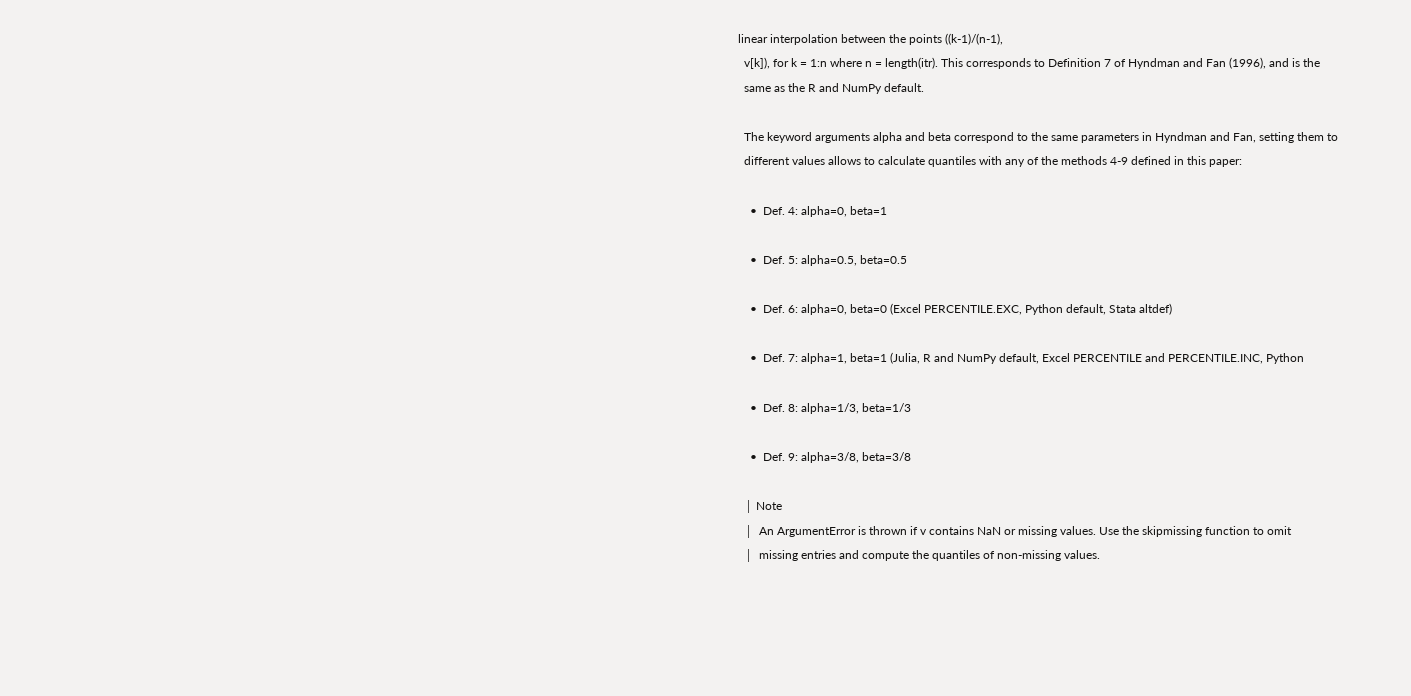linear interpolation between the points ((k-1)/(n-1),
  v[k]), for k = 1:n where n = length(itr). This corresponds to Definition 7 of Hyndman and Fan (1996), and is the
  same as the R and NumPy default.

  The keyword arguments alpha and beta correspond to the same parameters in Hyndman and Fan, setting them to
  different values allows to calculate quantiles with any of the methods 4-9 defined in this paper:

    •  Def. 4: alpha=0, beta=1

    •  Def. 5: alpha=0.5, beta=0.5

    •  Def. 6: alpha=0, beta=0 (Excel PERCENTILE.EXC, Python default, Stata altdef)

    •  Def. 7: alpha=1, beta=1 (Julia, R and NumPy default, Excel PERCENTILE and PERCENTILE.INC, Python

    •  Def. 8: alpha=1/3, beta=1/3

    •  Def. 9: alpha=3/8, beta=3/8

  │ Note
  │  An ArgumentError is thrown if v contains NaN or missing values. Use the skipmissing function to omit
  │  missing entries and compute the quantiles of non-missing values.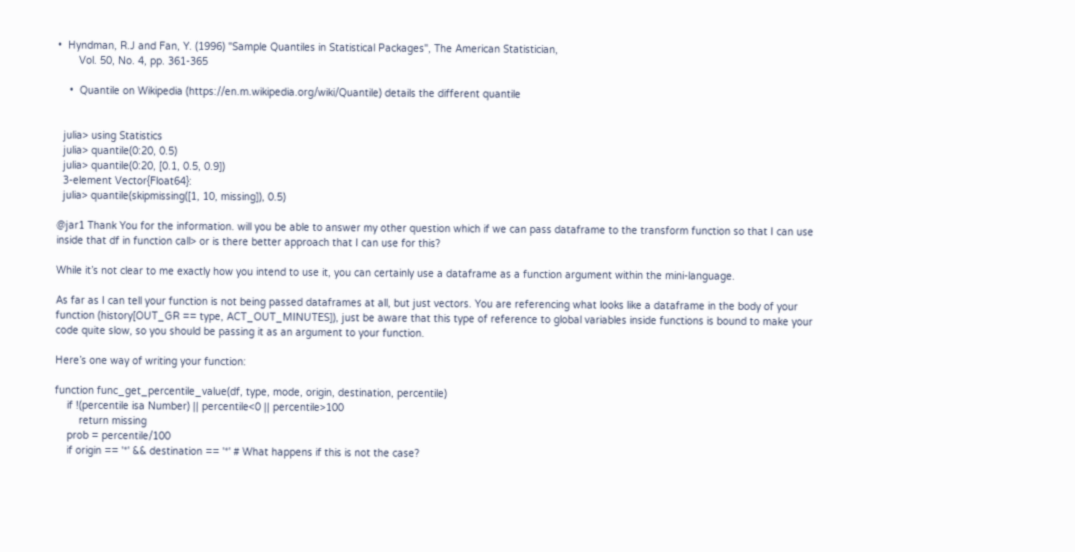•  Hyndman, R.J and Fan, Y. (1996) "Sample Quantiles in Statistical Packages", The American Statistician,
       Vol. 50, No. 4, pp. 361-365

    •  Quantile on Wikipedia (https://en.m.wikipedia.org/wiki/Quantile) details the different quantile


  julia> using Statistics
  julia> quantile(0:20, 0.5)
  julia> quantile(0:20, [0.1, 0.5, 0.9])
  3-element Vector{Float64}:
  julia> quantile(skipmissing([1, 10, missing]), 0.5)

@jar1 Thank You for the information. will you be able to answer my other question which if we can pass dataframe to the transform function so that I can use inside that df in function call> or is there better approach that I can use for this?

While it’s not clear to me exactly how you intend to use it, you can certainly use a dataframe as a function argument within the mini-language.

As far as I can tell your function is not being passed dataframes at all, but just vectors. You are referencing what looks like a dataframe in the body of your function (history[OUT_GR == type, ACT_OUT_MINUTES]), just be aware that this type of reference to global variables inside functions is bound to make your code quite slow, so you should be passing it as an argument to your function.

Here’s one way of writing your function:

function func_get_percentile_value(df, type, mode, origin, destination, percentile)
    if !(percentile isa Number) || percentile<0 || percentile>100
        return missing
    prob = percentile/100
    if origin == '*' && destination == '*' # What happens if this is not the case?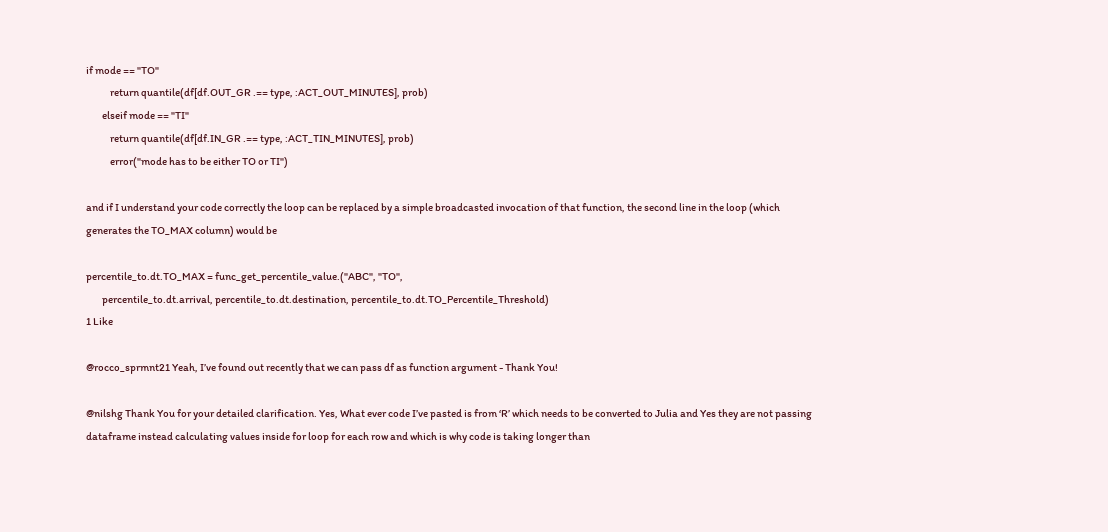if mode == "TO"
            return quantile(df[df.OUT_GR .== type, :ACT_OUT_MINUTES], prob)
        elseif mode == "TI"
            return quantile(df[df.IN_GR .== type, :ACT_TIN_MINUTES], prob)
            error("mode has to be either TO or TI")

and if I understand your code correctly the loop can be replaced by a simple broadcasted invocation of that function, the second line in the loop (which generates the TO_MAX column) would be

percentile_to.dt.TO_MAX = func_get_percentile_value.("ABC", "TO",
        percentile_to.dt.arrival, percentile_to.dt.destination, percentile_to.dt.TO_Percentile_Threshold)
1 Like

@rocco_sprmnt21 Yeah, I’ve found out recently that we can pass df as function argument - Thank You!

@nilshg Thank You for your detailed clarification. Yes, What ever code I’ve pasted is from ‘R’ which needs to be converted to Julia and Yes they are not passing dataframe instead calculating values inside for loop for each row and which is why code is taking longer than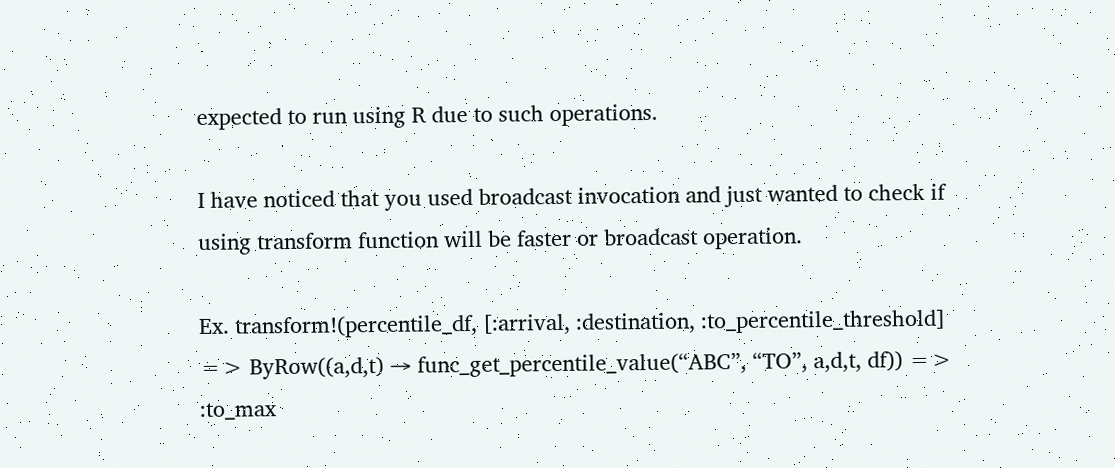expected to run using R due to such operations.

I have noticed that you used broadcast invocation and just wanted to check if using transform function will be faster or broadcast operation.

Ex. transform!(percentile_df, [:arrival, :destination, :to_percentile_threshold] => ByRow((a,d,t) → func_get_percentile_value(“ABC”, “TO”, a,d,t, df)) => :to_max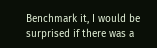Benchmark it, I would be surprised if there was a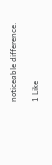noticeable difference.

1 Like